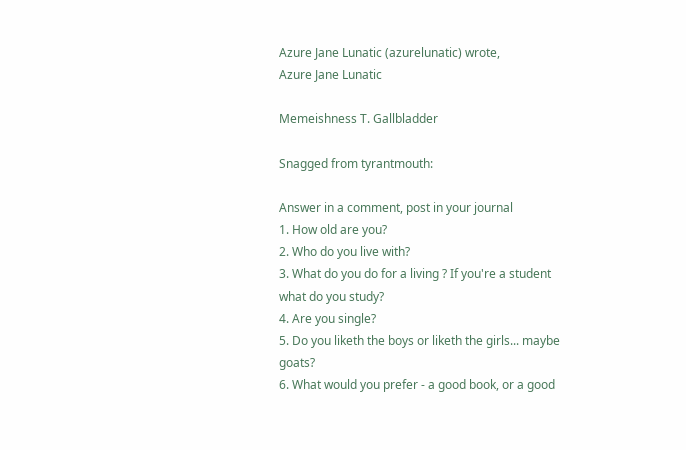Azure Jane Lunatic (azurelunatic) wrote,
Azure Jane Lunatic

Memeishness T. Gallbladder

Snagged from tyrantmouth:

Answer in a comment, post in your journal
1. How old are you?
2. Who do you live with?
3. What do you do for a living ? If you're a student what do you study?
4. Are you single?
5. Do you liketh the boys or liketh the girls... maybe goats?
6. What would you prefer - a good book, or a good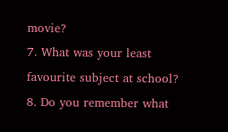movie?
7. What was your least favourite subject at school?
8. Do you remember what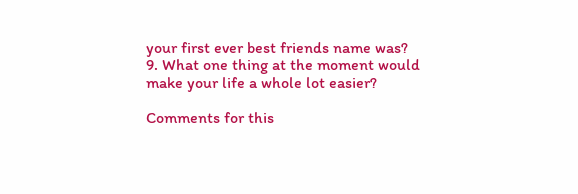your first ever best friends name was?
9. What one thing at the moment would make your life a whole lot easier?

Comments for this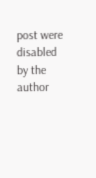post were disabled by the author